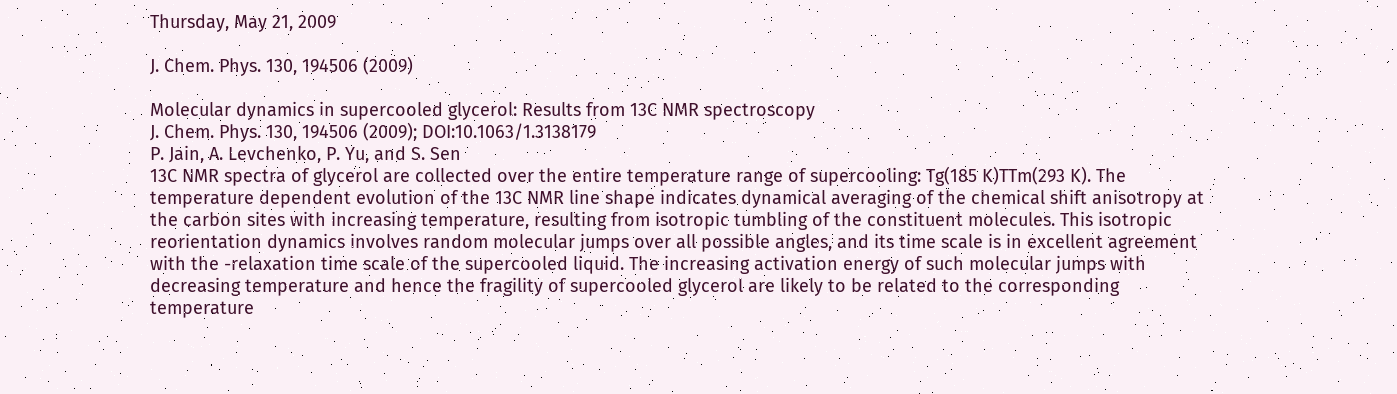Thursday, May 21, 2009

J. Chem. Phys. 130, 194506 (2009)

Molecular dynamics in supercooled glycerol: Results from 13C NMR spectroscopy
J. Chem. Phys. 130, 194506 (2009); DOI:10.1063/1.3138179
P. Jain, A. Levchenko, P. Yu, and S. Sen
13C NMR spectra of glycerol are collected over the entire temperature range of supercooling: Tg(185 K)TTm(293 K). The temperature dependent evolution of the 13C NMR line shape indicates dynamical averaging of the chemical shift anisotropy at the carbon sites with increasing temperature, resulting from isotropic tumbling of the constituent molecules. This isotropic reorientation dynamics involves random molecular jumps over all possible angles, and its time scale is in excellent agreement with the -relaxation time scale of the supercooled liquid. The increasing activation energy of such molecular jumps with decreasing temperature and hence the fragility of supercooled glycerol are likely to be related to the corresponding temperature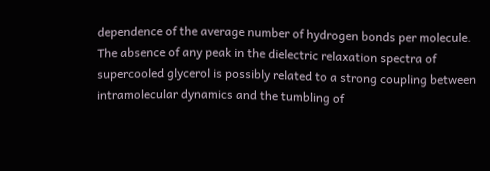dependence of the average number of hydrogen bonds per molecule. The absence of any peak in the dielectric relaxation spectra of supercooled glycerol is possibly related to a strong coupling between intramolecular dynamics and the tumbling of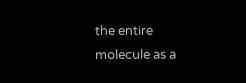the entire molecule as a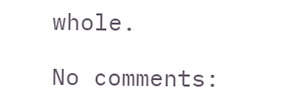whole.

No comments: